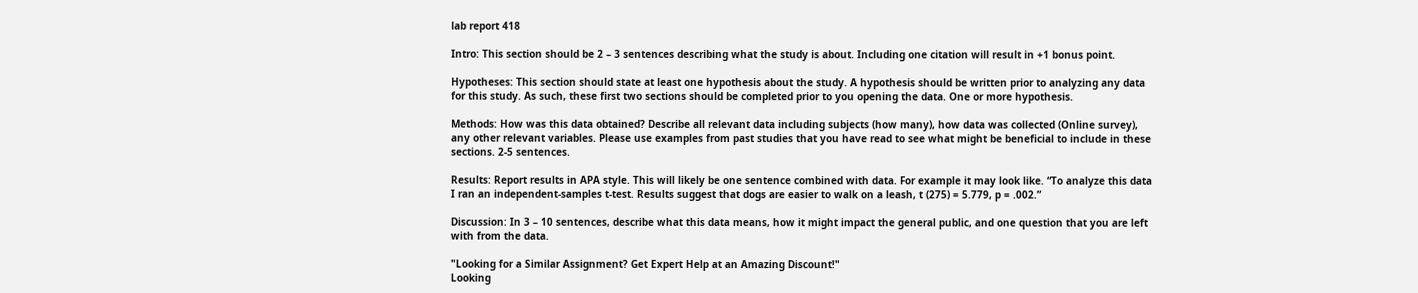lab report 418

Intro: This section should be 2 – 3 sentences describing what the study is about. Including one citation will result in +1 bonus point.

Hypotheses: This section should state at least one hypothesis about the study. A hypothesis should be written prior to analyzing any data for this study. As such, these first two sections should be completed prior to you opening the data. One or more hypothesis.

Methods: How was this data obtained? Describe all relevant data including subjects (how many), how data was collected (Online survey), any other relevant variables. Please use examples from past studies that you have read to see what might be beneficial to include in these sections. 2-5 sentences.

Results: Report results in APA style. This will likely be one sentence combined with data. For example it may look like. “To analyze this data I ran an independent-samples t-test. Results suggest that dogs are easier to walk on a leash, t (275) = 5.779, p = .002.”

Discussion: In 3 – 10 sentences, describe what this data means, how it might impact the general public, and one question that you are left with from the data.

"Looking for a Similar Assignment? Get Expert Help at an Amazing Discount!"
Looking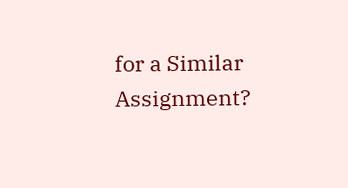for a Similar Assignment?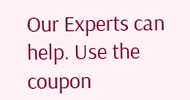Our Experts can help. Use the coupon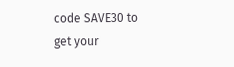code SAVE30 to get your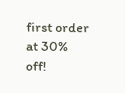first order at 30% off!